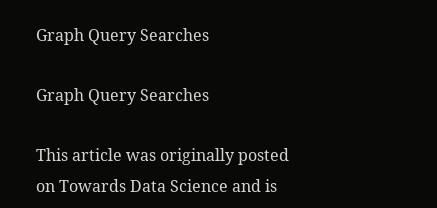Graph Query Searches

Graph Query Searches

This article was originally posted on Towards Data Science and is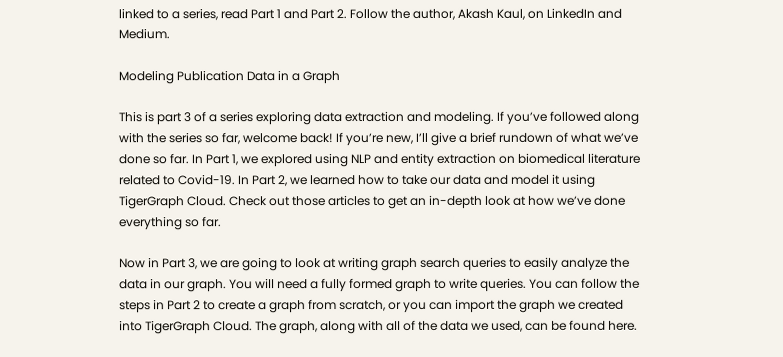linked to a series, read Part 1 and Part 2. Follow the author, Akash Kaul, on LinkedIn and Medium.

Modeling Publication Data in a Graph

This is part 3 of a series exploring data extraction and modeling. If you’ve followed along with the series so far, welcome back! If you’re new, I’ll give a brief rundown of what we’ve done so far. In Part 1, we explored using NLP and entity extraction on biomedical literature related to Covid-19. In Part 2, we learned how to take our data and model it using TigerGraph Cloud. Check out those articles to get an in-depth look at how we’ve done everything so far.

Now in Part 3, we are going to look at writing graph search queries to easily analyze the data in our graph. You will need a fully formed graph to write queries. You can follow the steps in Part 2 to create a graph from scratch, or you can import the graph we created into TigerGraph Cloud. The graph, along with all of the data we used, can be found here.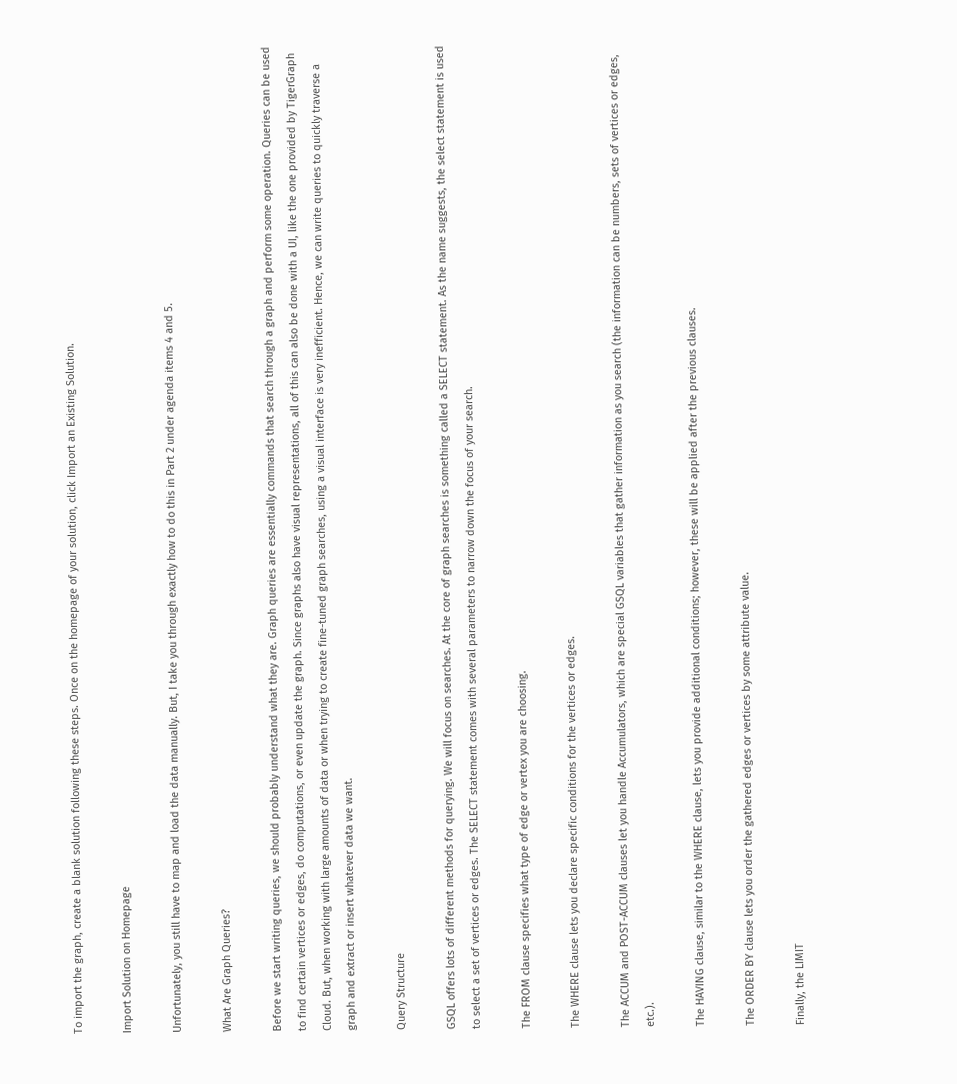To import the graph, create a blank solution following these steps. Once on the homepage of your solution, click Import an Existing Solution.

Import Solution on Homepage

Unfortunately, you still have to map and load the data manually. But, I take you through exactly how to do this in Part 2 under agenda items 4 and 5.

What Are Graph Queries?

Before we start writing queries, we should probably understand what they are. Graph queries are essentially commands that search through a graph and perform some operation. Queries can be used to find certain vertices or edges, do computations, or even update the graph. Since graphs also have visual representations, all of this can also be done with a UI, like the one provided by TigerGraph Cloud. But, when working with large amounts of data or when trying to create fine-tuned graph searches, using a visual interface is very inefficient. Hence, we can write queries to quickly traverse a graph and extract or insert whatever data we want.

Query Structure

GSQL offers lots of different methods for querying. We will focus on searches. At the core of graph searches is something called a SELECT statement. As the name suggests, the select statement is used to select a set of vertices or edges. The SELECT statement comes with several parameters to narrow down the focus of your search.

The FROM clause specifies what type of edge or vertex you are choosing.

The WHERE clause lets you declare specific conditions for the vertices or edges.

The ACCUM and POST-ACCUM clauses let you handle Accumulators, which are special GSQL variables that gather information as you search (the information can be numbers, sets of vertices or edges, etc.).

The HAVING clause, similar to the WHERE clause, lets you provide additional conditions; however, these will be applied after the previous clauses.

The ORDER BY clause lets you order the gathered edges or vertices by some attribute value.

Finally, the LIMIT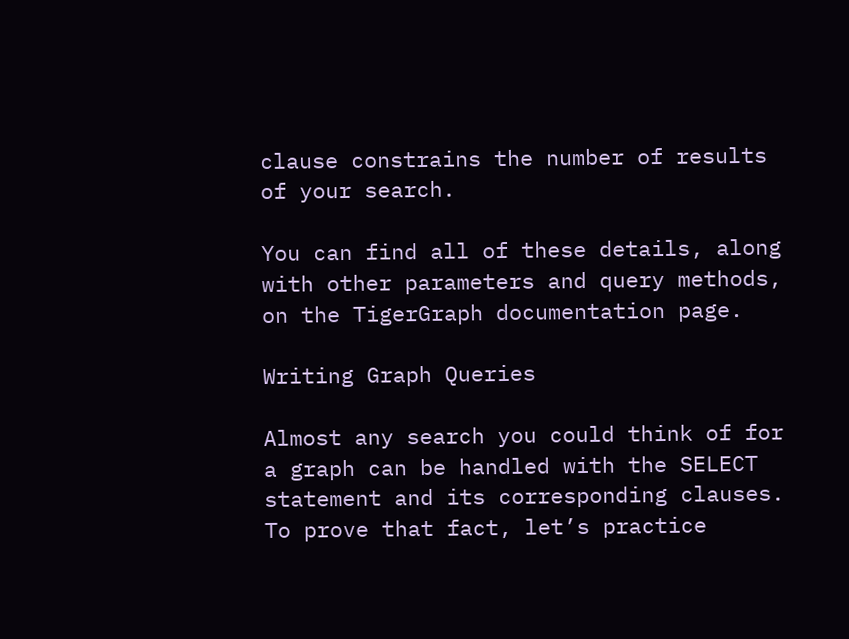clause constrains the number of results of your search.

You can find all of these details, along with other parameters and query methods, on the TigerGraph documentation page.

Writing Graph Queries

Almost any search you could think of for a graph can be handled with the SELECT statement and its corresponding clauses. To prove that fact, let’s practice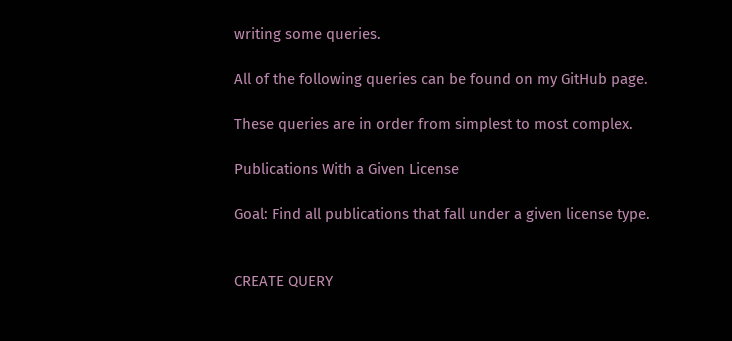writing some queries.

All of the following queries can be found on my GitHub page.

These queries are in order from simplest to most complex.

Publications With a Given License

Goal: Find all publications that fall under a given license type.


CREATE QUERY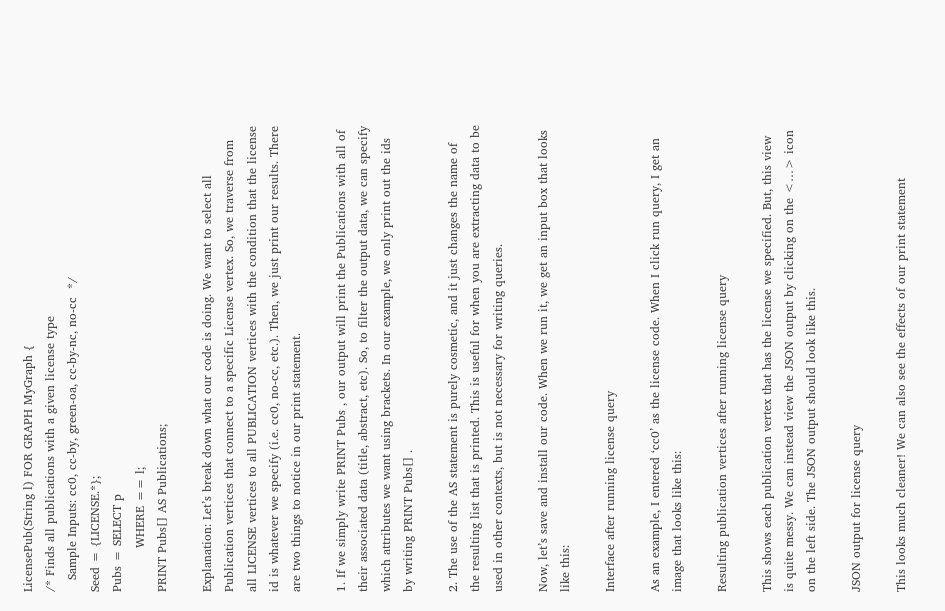LicensePub(String l) FOR GRAPH MyGraph {
/* Finds all publications with a given license type
   Sample Inputs: cc0, cc-by, green-oa, cc-by-nc, no-cc  */
Seed = {LICENSE.*};
Pubs = SELECT p
           WHERE == l;
PRINT Pubs[] AS Publications;

Explanation: Let’s break down what our code is doing. We want to select all Publication vertices that connect to a specific License vertex. So, we traverse from all LICENSE vertices to all PUBLICATION vertices with the condition that the license id is whatever we specify (i.e. cc0, no-cc, etc.). Then, we just print our results. There are two things to notice in our print statement.

1. If we simply write PRINT Pubs , our output will print the Publications with all of their associated data (title, abstract, etc). So, to filter the output data, we can specify which attributes we want using brackets. In our example, we only print out the ids by writing PRINT Pubs[] .

2. The use of the AS statement is purely cosmetic, and it just changes the name of the resulting list that is printed. This is useful for when you are extracting data to be used in other contexts, but is not necessary for writing queries.

Now, let’s save and install our code. When we run it, we get an input box that looks like this:

Interface after running license query

As an example, I entered ‘cc0’ as the license code. When I click run query, I get an image that looks like this:

Resulting publication vertices after running license query

This shows each publication vertex that has the license we specified. But, this view is quite messy. We can instead view the JSON output by clicking on the <…> icon on the left side. The JSON output should look like this.

JSON output for license query

This looks much cleaner! We can also see the effects of our print statement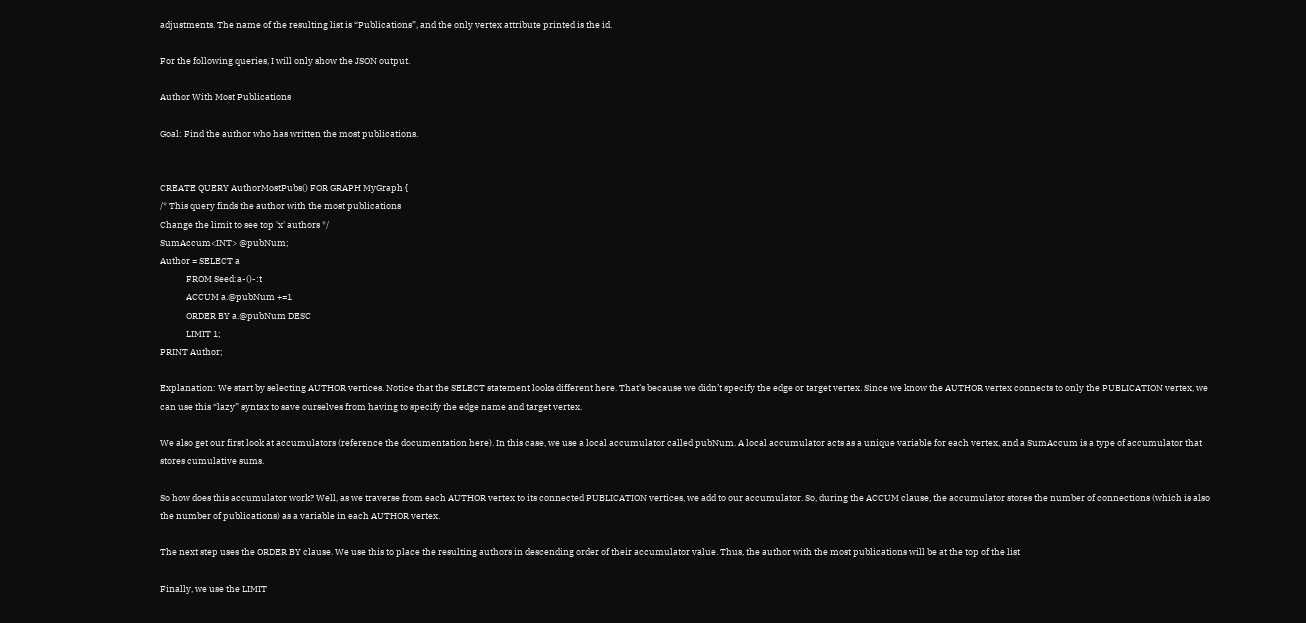adjustments. The name of the resulting list is “Publications”, and the only vertex attribute printed is the id.

For the following queries, I will only show the JSON output.

Author With Most Publications

Goal: Find the author who has written the most publications.


CREATE QUERY AuthorMostPubs() FOR GRAPH MyGraph {
/* This query finds the author with the most publications
Change the limit to see top 'x' authors */
SumAccum<INT> @pubNum;
Author = SELECT a
             FROM Seed:a-()-:t
             ACCUM a.@pubNum +=1
             ORDER BY a.@pubNum DESC
             LIMIT 1;
PRINT Author;

Explanation: We start by selecting AUTHOR vertices. Notice that the SELECT statement looks different here. That’s because we didn’t specify the edge or target vertex. Since we know the AUTHOR vertex connects to only the PUBLICATION vertex, we can use this “lazy” syntax to save ourselves from having to specify the edge name and target vertex.

We also get our first look at accumulators (reference the documentation here). In this case, we use a local accumulator called pubNum. A local accumulator acts as a unique variable for each vertex, and a SumAccum is a type of accumulator that stores cumulative sums.

So how does this accumulator work? Well, as we traverse from each AUTHOR vertex to its connected PUBLICATION vertices, we add to our accumulator. So, during the ACCUM clause, the accumulator stores the number of connections (which is also the number of publications) as a variable in each AUTHOR vertex.

The next step uses the ORDER BY clause. We use this to place the resulting authors in descending order of their accumulator value. Thus, the author with the most publications will be at the top of the list

Finally, we use the LIMIT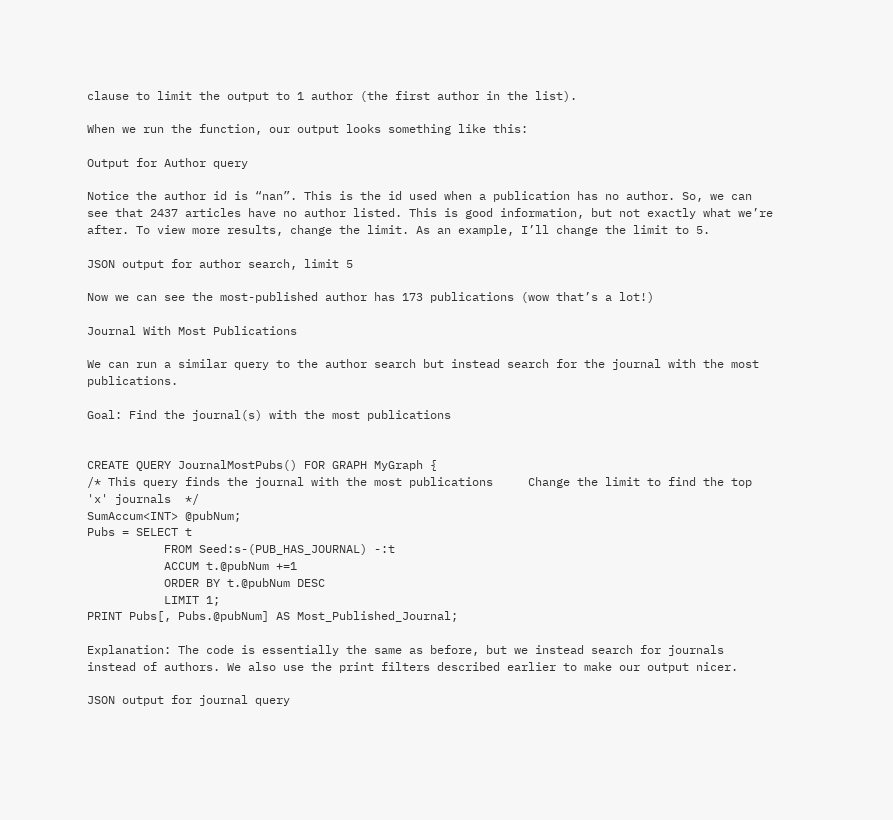clause to limit the output to 1 author (the first author in the list).

When we run the function, our output looks something like this:

Output for Author query

Notice the author id is “nan”. This is the id used when a publication has no author. So, we can see that 2437 articles have no author listed. This is good information, but not exactly what we’re after. To view more results, change the limit. As an example, I’ll change the limit to 5.

JSON output for author search, limit 5

Now we can see the most-published author has 173 publications (wow that’s a lot!)

Journal With Most Publications

We can run a similar query to the author search but instead search for the journal with the most publications.

Goal: Find the journal(s) with the most publications


CREATE QUERY JournalMostPubs() FOR GRAPH MyGraph {
/* This query finds the journal with the most publications     Change the limit to find the top 'x' journals  */
SumAccum<INT> @pubNum;
Pubs = SELECT t
           FROM Seed:s-(PUB_HAS_JOURNAL) -:t
           ACCUM t.@pubNum +=1
           ORDER BY t.@pubNum DESC
           LIMIT 1;
PRINT Pubs[, Pubs.@pubNum] AS Most_Published_Journal;

Explanation: The code is essentially the same as before, but we instead search for journals instead of authors. We also use the print filters described earlier to make our output nicer.

JSON output for journal query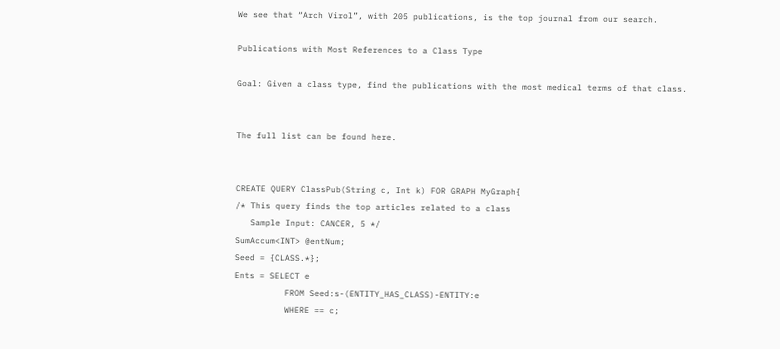We see that “Arch Virol”, with 205 publications, is the top journal from our search.

Publications with Most References to a Class Type

Goal: Given a class type, find the publications with the most medical terms of that class.


The full list can be found here.


CREATE QUERY ClassPub(String c, Int k) FOR GRAPH MyGraph{
/* This query finds the top articles related to a class
   Sample Input: CANCER, 5 */
SumAccum<INT> @entNum;
Seed = {CLASS.*};
Ents = SELECT e
          FROM Seed:s-(ENTITY_HAS_CLASS)-ENTITY:e
          WHERE == c;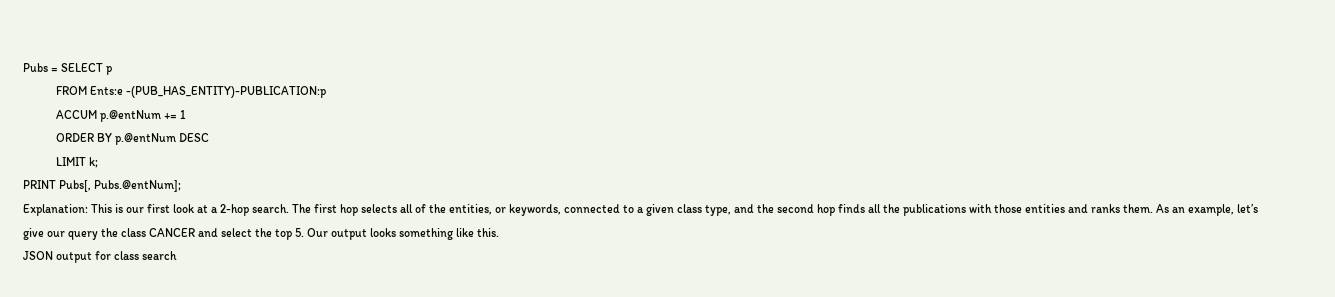Pubs = SELECT p
           FROM Ents:e -(PUB_HAS_ENTITY)-PUBLICATION:p
           ACCUM p.@entNum += 1
           ORDER BY p.@entNum DESC
           LIMIT k;
PRINT Pubs[, Pubs.@entNum];
Explanation: This is our first look at a 2-hop search. The first hop selects all of the entities, or keywords, connected to a given class type, and the second hop finds all the publications with those entities and ranks them. As an example, let’s give our query the class CANCER and select the top 5. Our output looks something like this.
JSON output for class search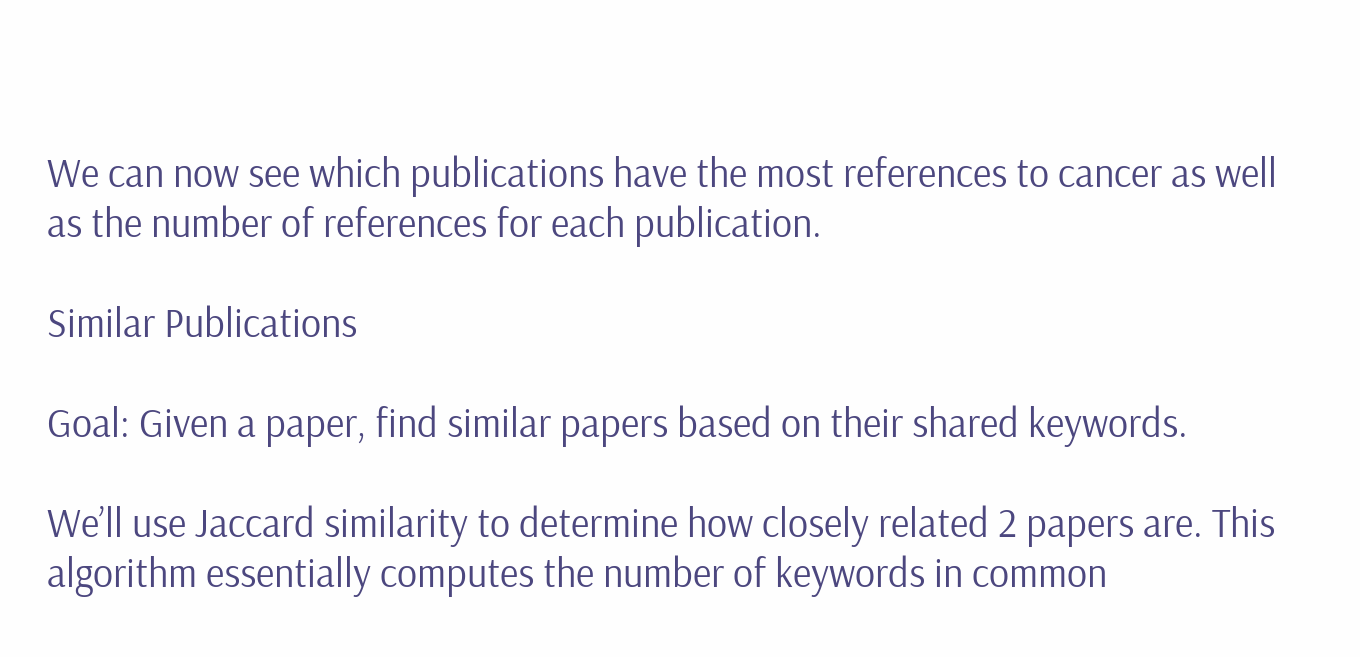We can now see which publications have the most references to cancer as well as the number of references for each publication.

Similar Publications

Goal: Given a paper, find similar papers based on their shared keywords.

We’ll use Jaccard similarity to determine how closely related 2 papers are. This algorithm essentially computes the number of keywords in common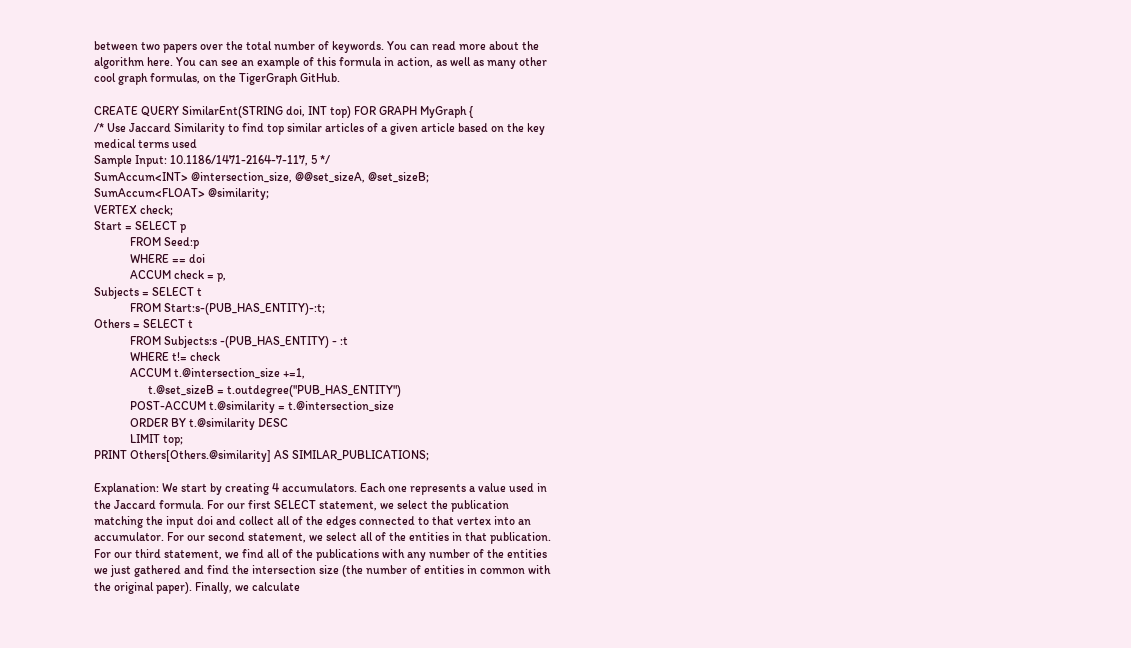between two papers over the total number of keywords. You can read more about the algorithm here. You can see an example of this formula in action, as well as many other cool graph formulas, on the TigerGraph GitHub.

CREATE QUERY SimilarEnt(STRING doi, INT top) FOR GRAPH MyGraph {
/* Use Jaccard Similarity to find top similar articles of a given article based on the key medical terms used
Sample Input: 10.1186/1471-2164-7-117, 5 */
SumAccum<INT> @intersection_size, @@set_sizeA, @set_sizeB;
SumAccum<FLOAT> @similarity;
VERTEX check;
Start = SELECT p
            FROM Seed:p
            WHERE == doi
            ACCUM check = p,
Subjects = SELECT t
            FROM Start:s-(PUB_HAS_ENTITY)-:t;
Others = SELECT t
            FROM Subjects:s -(PUB_HAS_ENTITY) - :t
            WHERE t!= check
            ACCUM t.@intersection_size +=1,
                  t.@set_sizeB = t.outdegree("PUB_HAS_ENTITY")
            POST-ACCUM t.@similarity = t.@intersection_size
            ORDER BY t.@similarity DESC
            LIMIT top;
PRINT Others[Others.@similarity] AS SIMILAR_PUBLICATIONS;

Explanation: We start by creating 4 accumulators. Each one represents a value used in the Jaccard formula. For our first SELECT statement, we select the publication matching the input doi and collect all of the edges connected to that vertex into an accumulator. For our second statement, we select all of the entities in that publication. For our third statement, we find all of the publications with any number of the entities we just gathered and find the intersection size (the number of entities in common with the original paper). Finally, we calculate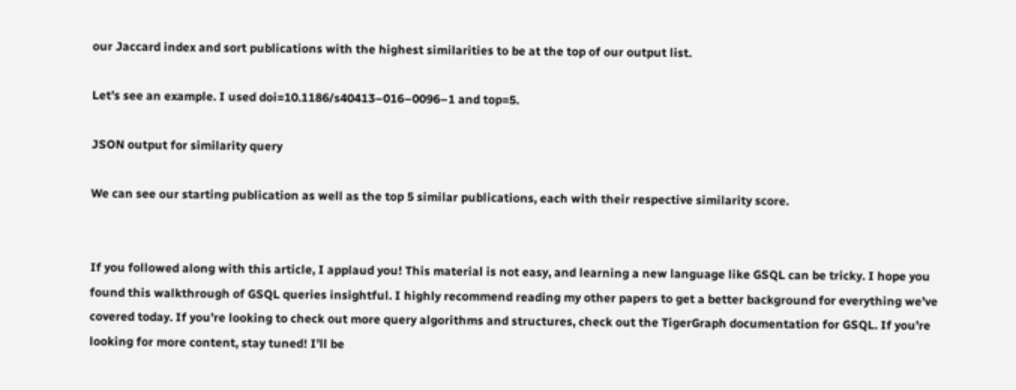our Jaccard index and sort publications with the highest similarities to be at the top of our output list.

Let’s see an example. I used doi=10.1186/s40413–016–0096–1 and top=5.

JSON output for similarity query

We can see our starting publication as well as the top 5 similar publications, each with their respective similarity score.


If you followed along with this article, I applaud you! This material is not easy, and learning a new language like GSQL can be tricky. I hope you found this walkthrough of GSQL queries insightful. I highly recommend reading my other papers to get a better background for everything we’ve covered today. If you’re looking to check out more query algorithms and structures, check out the TigerGraph documentation for GSQL. If you’re looking for more content, stay tuned! I’ll be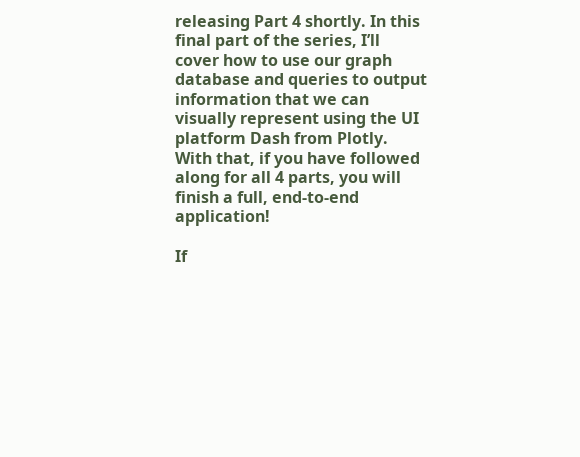releasing Part 4 shortly. In this final part of the series, I’ll cover how to use our graph database and queries to output information that we can visually represent using the UI platform Dash from Plotly. With that, if you have followed along for all 4 parts, you will finish a full, end-to-end application!

If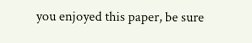you enjoyed this paper, be sure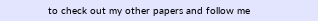to check out my other papers and follow me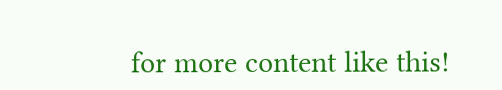for more content like this!